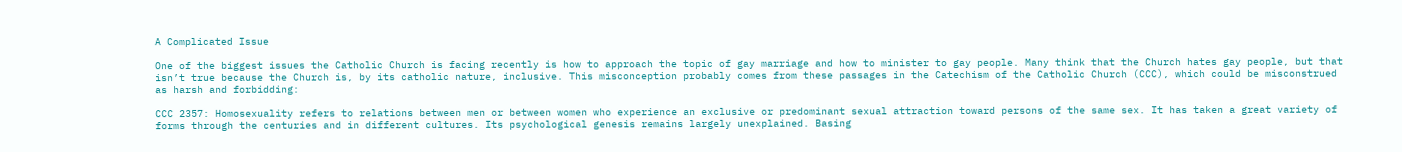A Complicated Issue

One of the biggest issues the Catholic Church is facing recently is how to approach the topic of gay marriage and how to minister to gay people. Many think that the Church hates gay people, but that isn’t true because the Church is, by its catholic nature, inclusive. This misconception probably comes from these passages in the Catechism of the Catholic Church (CCC), which could be misconstrued as harsh and forbidding:

CCC 2357: Homosexuality refers to relations between men or between women who experience an exclusive or predominant sexual attraction toward persons of the same sex. It has taken a great variety of forms through the centuries and in different cultures. Its psychological genesis remains largely unexplained. Basing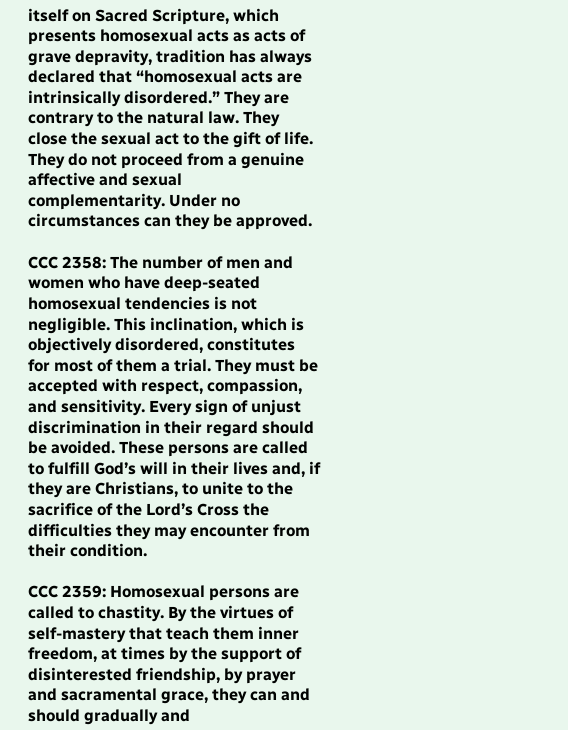itself on Sacred Scripture, which presents homosexual acts as acts of grave depravity, tradition has always declared that “homosexual acts are intrinsically disordered.” They are contrary to the natural law. They close the sexual act to the gift of life. They do not proceed from a genuine affective and sexual complementarity. Under no circumstances can they be approved.

CCC 2358: The number of men and women who have deep-seated homosexual tendencies is not negligible. This inclination, which is objectively disordered, constitutes for most of them a trial. They must be accepted with respect, compassion, and sensitivity. Every sign of unjust discrimination in their regard should be avoided. These persons are called to fulfill God’s will in their lives and, if they are Christians, to unite to the sacrifice of the Lord’s Cross the difficulties they may encounter from their condition.

CCC 2359: Homosexual persons are called to chastity. By the virtues of self-mastery that teach them inner freedom, at times by the support of disinterested friendship, by prayer and sacramental grace, they can and should gradually and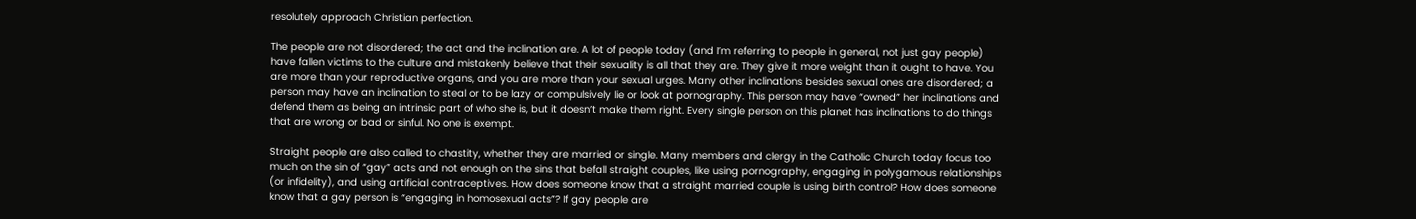resolutely approach Christian perfection.

The people are not disordered; the act and the inclination are. A lot of people today (and I’m referring to people in general, not just gay people) have fallen victims to the culture and mistakenly believe that their sexuality is all that they are. They give it more weight than it ought to have. You are more than your reproductive organs, and you are more than your sexual urges. Many other inclinations besides sexual ones are disordered; a person may have an inclination to steal or to be lazy or compulsively lie or look at pornography. This person may have “owned” her inclinations and defend them as being an intrinsic part of who she is, but it doesn’t make them right. Every single person on this planet has inclinations to do things that are wrong or bad or sinful. No one is exempt.

Straight people are also called to chastity, whether they are married or single. Many members and clergy in the Catholic Church today focus too much on the sin of “gay” acts and not enough on the sins that befall straight couples, like using pornography, engaging in polygamous relationships (or infidelity), and using artificial contraceptives. How does someone know that a straight married couple is using birth control? How does someone know that a gay person is “engaging in homosexual acts”? If gay people are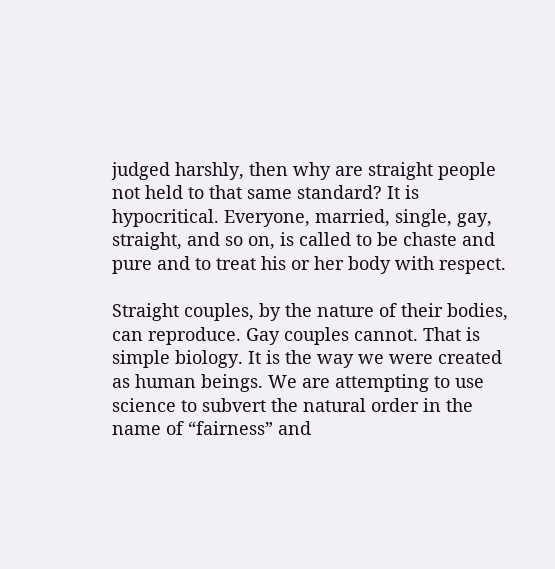judged harshly, then why are straight people not held to that same standard? It is hypocritical. Everyone, married, single, gay, straight, and so on, is called to be chaste and pure and to treat his or her body with respect.

Straight couples, by the nature of their bodies, can reproduce. Gay couples cannot. That is simple biology. It is the way we were created as human beings. We are attempting to use science to subvert the natural order in the name of “fairness” and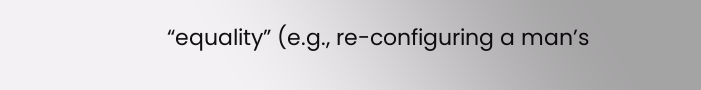“equality” (e.g., re-configuring a man’s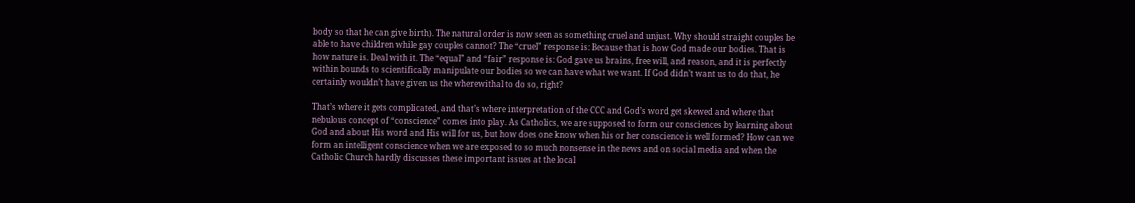body so that he can give birth). The natural order is now seen as something cruel and unjust. Why should straight couples be able to have children while gay couples cannot? The “cruel” response is: Because that is how God made our bodies. That is how nature is. Deal with it. The “equal” and “fair” response is: God gave us brains, free will, and reason, and it is perfectly within bounds to scientifically manipulate our bodies so we can have what we want. If God didn’t want us to do that, he certainly wouldn’t have given us the wherewithal to do so, right?

That’s where it gets complicated, and that’s where interpretation of the CCC and God’s word get skewed and where that nebulous concept of “conscience” comes into play. As Catholics, we are supposed to form our consciences by learning about God and about His word and His will for us, but how does one know when his or her conscience is well formed? How can we form an intelligent conscience when we are exposed to so much nonsense in the news and on social media and when the Catholic Church hardly discusses these important issues at the local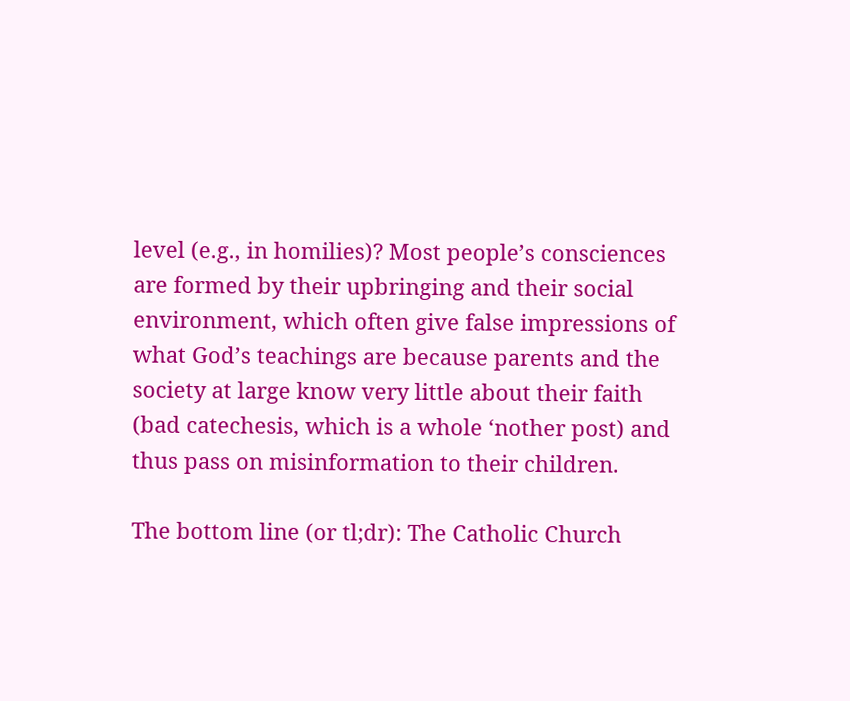level (e.g., in homilies)? Most people’s consciences are formed by their upbringing and their social environment, which often give false impressions of what God’s teachings are because parents and the society at large know very little about their faith (bad catechesis, which is a whole ‘nother post) and thus pass on misinformation to their children.

The bottom line (or tl;dr): The Catholic Church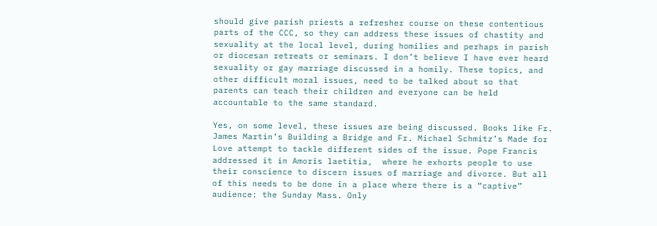should give parish priests a refresher course on these contentious parts of the CCC, so they can address these issues of chastity and sexuality at the local level, during homilies and perhaps in parish or diocesan retreats or seminars. I don’t believe I have ever heard sexuality or gay marriage discussed in a homily. These topics, and other difficult moral issues, need to be talked about so that parents can teach their children and everyone can be held accountable to the same standard.

Yes, on some level, these issues are being discussed. Books like Fr. James Martin’s Building a Bridge and Fr. Michael Schmitz’s Made for Love attempt to tackle different sides of the issue. Pope Francis addressed it in Amoris laetitia,  where he exhorts people to use their conscience to discern issues of marriage and divorce. But all of this needs to be done in a place where there is a “captive” audience: the Sunday Mass. Only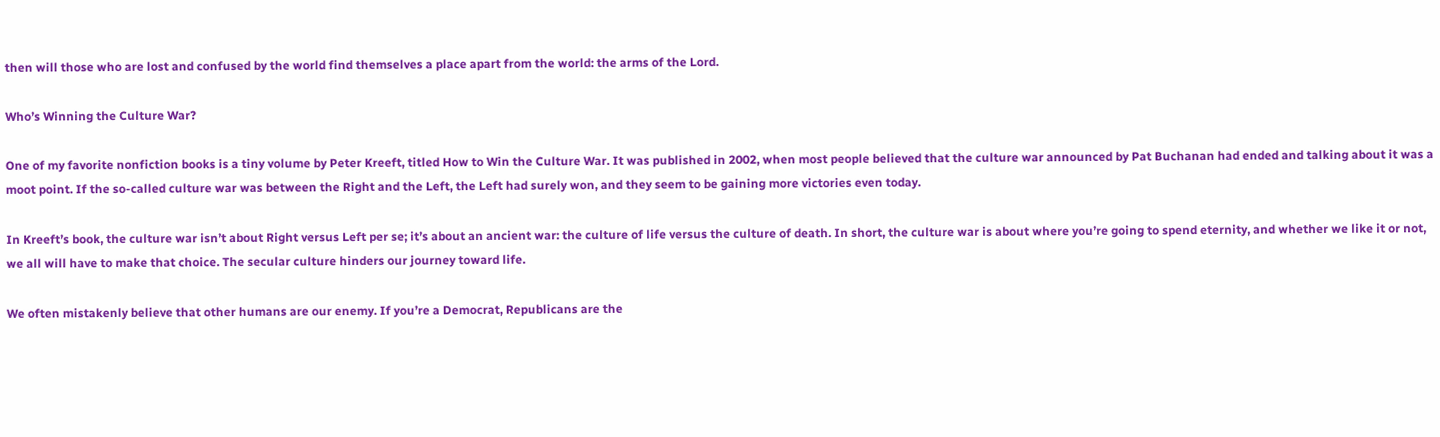then will those who are lost and confused by the world find themselves a place apart from the world: the arms of the Lord.

Who’s Winning the Culture War?

One of my favorite nonfiction books is a tiny volume by Peter Kreeft, titled How to Win the Culture War. It was published in 2002, when most people believed that the culture war announced by Pat Buchanan had ended and talking about it was a moot point. If the so-called culture war was between the Right and the Left, the Left had surely won, and they seem to be gaining more victories even today.

In Kreeft’s book, the culture war isn’t about Right versus Left per se; it’s about an ancient war: the culture of life versus the culture of death. In short, the culture war is about where you’re going to spend eternity, and whether we like it or not, we all will have to make that choice. The secular culture hinders our journey toward life.

We often mistakenly believe that other humans are our enemy. If you’re a Democrat, Republicans are the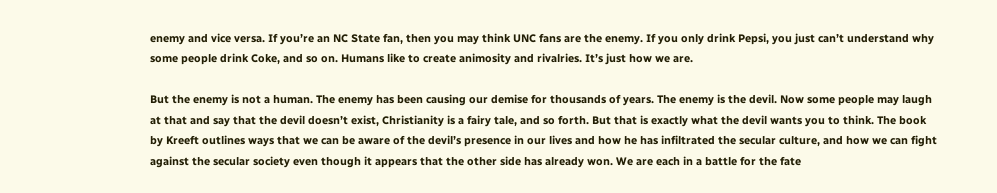enemy and vice versa. If you’re an NC State fan, then you may think UNC fans are the enemy. If you only drink Pepsi, you just can’t understand why some people drink Coke, and so on. Humans like to create animosity and rivalries. It’s just how we are.

But the enemy is not a human. The enemy has been causing our demise for thousands of years. The enemy is the devil. Now some people may laugh at that and say that the devil doesn’t exist, Christianity is a fairy tale, and so forth. But that is exactly what the devil wants you to think. The book by Kreeft outlines ways that we can be aware of the devil’s presence in our lives and how he has infiltrated the secular culture, and how we can fight against the secular society even though it appears that the other side has already won. We are each in a battle for the fate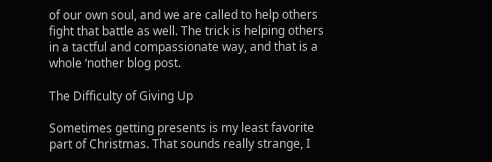of our own soul, and we are called to help others fight that battle as well. The trick is helping others in a tactful and compassionate way, and that is a whole ‘nother blog post.

The Difficulty of Giving Up

Sometimes getting presents is my least favorite part of Christmas. That sounds really strange, I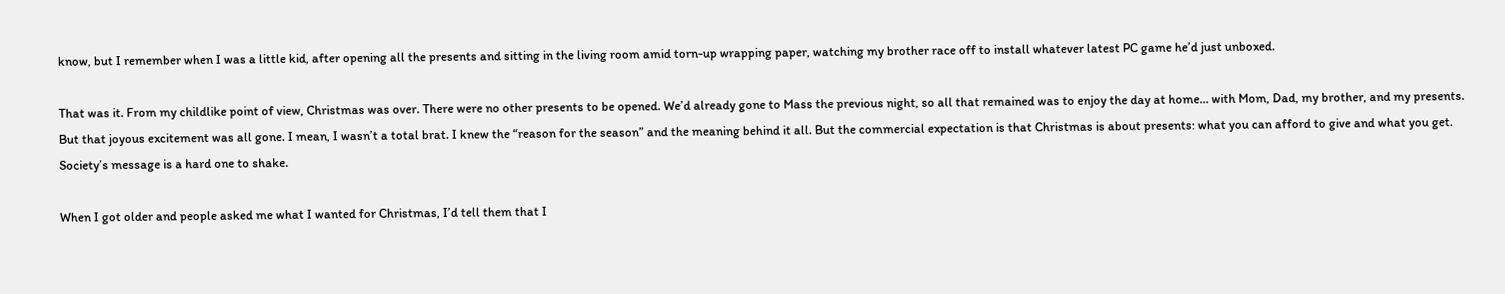know, but I remember when I was a little kid, after opening all the presents and sitting in the living room amid torn-up wrapping paper, watching my brother race off to install whatever latest PC game he’d just unboxed.

That was it. From my childlike point of view, Christmas was over. There were no other presents to be opened. We’d already gone to Mass the previous night, so all that remained was to enjoy the day at home… with Mom, Dad, my brother, and my presents. But that joyous excitement was all gone. I mean, I wasn’t a total brat. I knew the “reason for the season” and the meaning behind it all. But the commercial expectation is that Christmas is about presents: what you can afford to give and what you get. Society’s message is a hard one to shake.

When I got older and people asked me what I wanted for Christmas, I’d tell them that I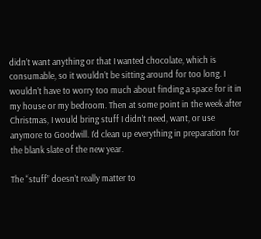didn’t want anything or that I wanted chocolate, which is consumable, so it wouldn’t be sitting around for too long. I wouldn’t have to worry too much about finding a space for it in my house or my bedroom. Then at some point in the week after Christmas, I would bring stuff I didn’t need, want, or use anymore to Goodwill. I’d clean up everything in preparation for the blank slate of the new year.

The “stuff” doesn’t really matter to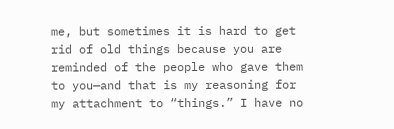me, but sometimes it is hard to get rid of old things because you are reminded of the people who gave them to you—and that is my reasoning for my attachment to “things.” I have no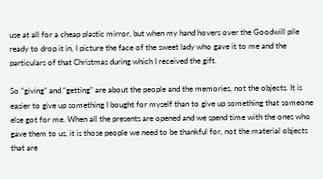use at all for a cheap plastic mirror, but when my hand hovers over the Goodwill pile ready to drop it in, I picture the face of the sweet lady who gave it to me and the particulars of that Christmas during which I received the gift.

So “giving” and “getting” are about the people and the memories, not the objects. It is easier to give up something I bought for myself than to give up something that someone else got for me. When all the presents are opened and we spend time with the ones who gave them to us, it is those people we need to be thankful for, not the material objects that are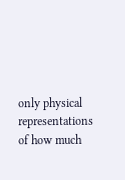only physical representations of how much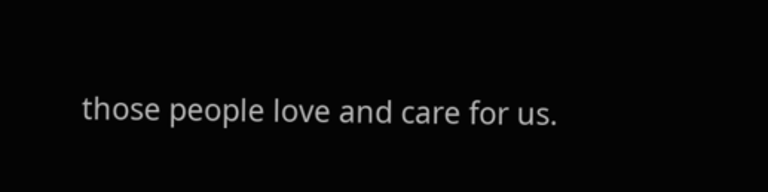those people love and care for us.